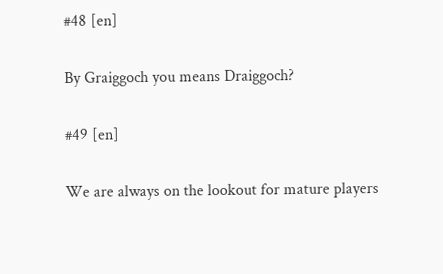#48 [en]

By Graiggoch you means Draiggoch?

#49 [en]

We are always on the lookout for mature players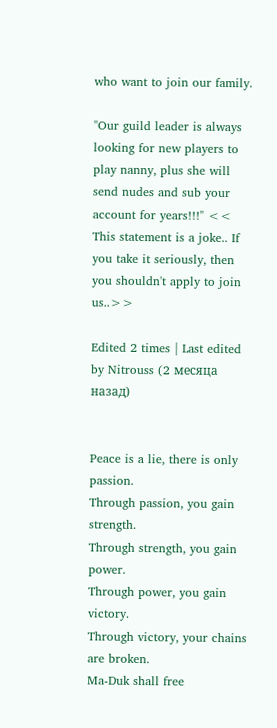who want to join our family.

"Our guild leader is always looking for new players to play nanny, plus she will send nudes and sub your account for years!!!" << This statement is a joke.. If you take it seriously, then you shouldn't apply to join us..>>

Edited 2 times | Last edited by Nitrouss (2 месяца назад)


Peace is a lie, there is only passion.
Through passion, you gain strength.
Through strength, you gain power.
Through power, you gain victory.
Through victory, your chains are broken.
Ma-Duk shall free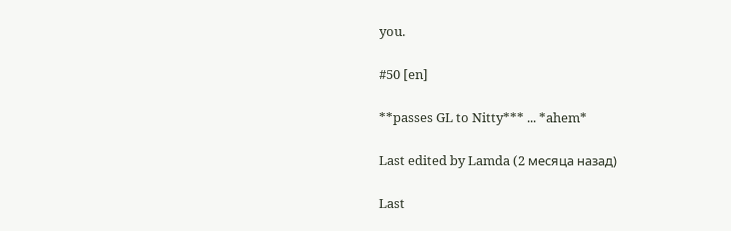you.

#50 [en]

**passes GL to Nitty*** ... *ahem*

Last edited by Lamda (2 месяца назад)

Last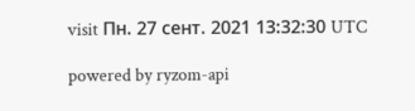visit Пн. 27 сент. 2021 13:32:30 UTC

powered by ryzom-api